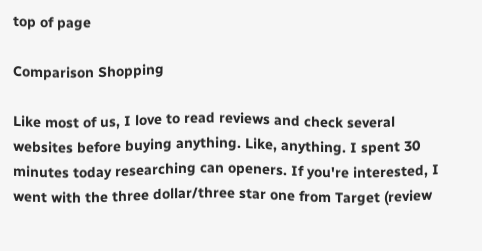top of page

Comparison Shopping

Like most of us, I love to read reviews and check several websites before buying anything. Like, anything. I spent 30 minutes today researching can openers. If you're interested, I went with the three dollar/three star one from Target (review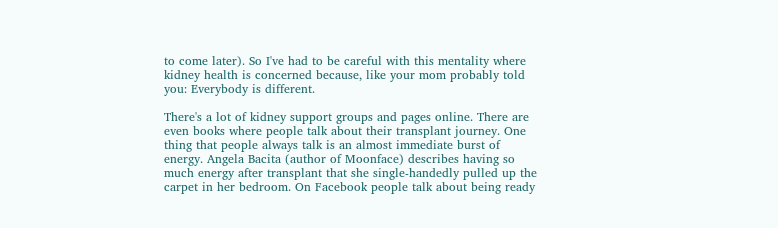to come later). So I've had to be careful with this mentality where kidney health is concerned because, like your mom probably told you: Everybody is different.

There's a lot of kidney support groups and pages online. There are even books where people talk about their transplant journey. One thing that people always talk is an almost immediate burst of energy. Angela Bacita (author of Moonface) describes having so much energy after transplant that she single-handedly pulled up the carpet in her bedroom. On Facebook people talk about being ready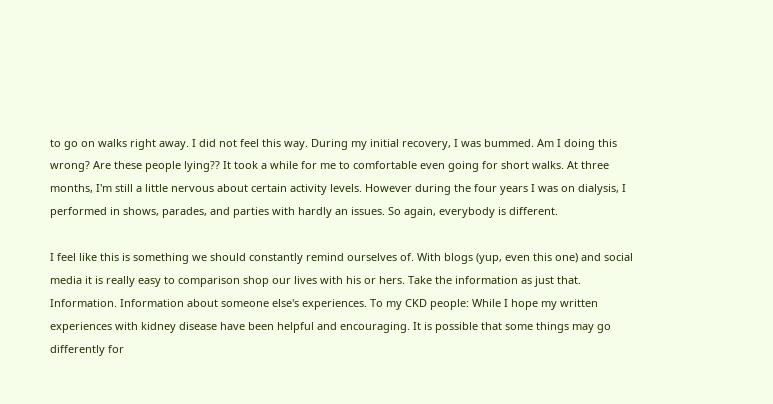to go on walks right away. I did not feel this way. During my initial recovery, I was bummed. Am I doing this wrong? Are these people lying?? It took a while for me to comfortable even going for short walks. At three months, I'm still a little nervous about certain activity levels. However during the four years I was on dialysis, I performed in shows, parades, and parties with hardly an issues. So again, everybody is different.

I feel like this is something we should constantly remind ourselves of. With blogs (yup, even this one) and social media it is really easy to comparison shop our lives with his or hers. Take the information as just that. Information. Information about someone else's experiences. To my CKD people: While I hope my written experiences with kidney disease have been helpful and encouraging. It is possible that some things may go differently for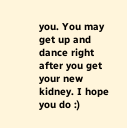you. You may get up and dance right after you get your new kidney. I hope you do :)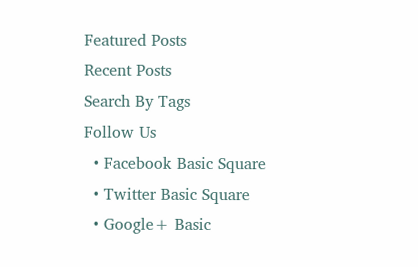Featured Posts
Recent Posts
Search By Tags
Follow Us
  • Facebook Basic Square
  • Twitter Basic Square
  • Google+ Basic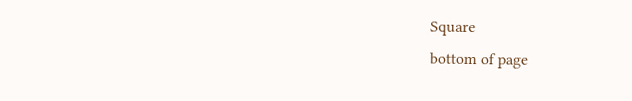Square
bottom of page